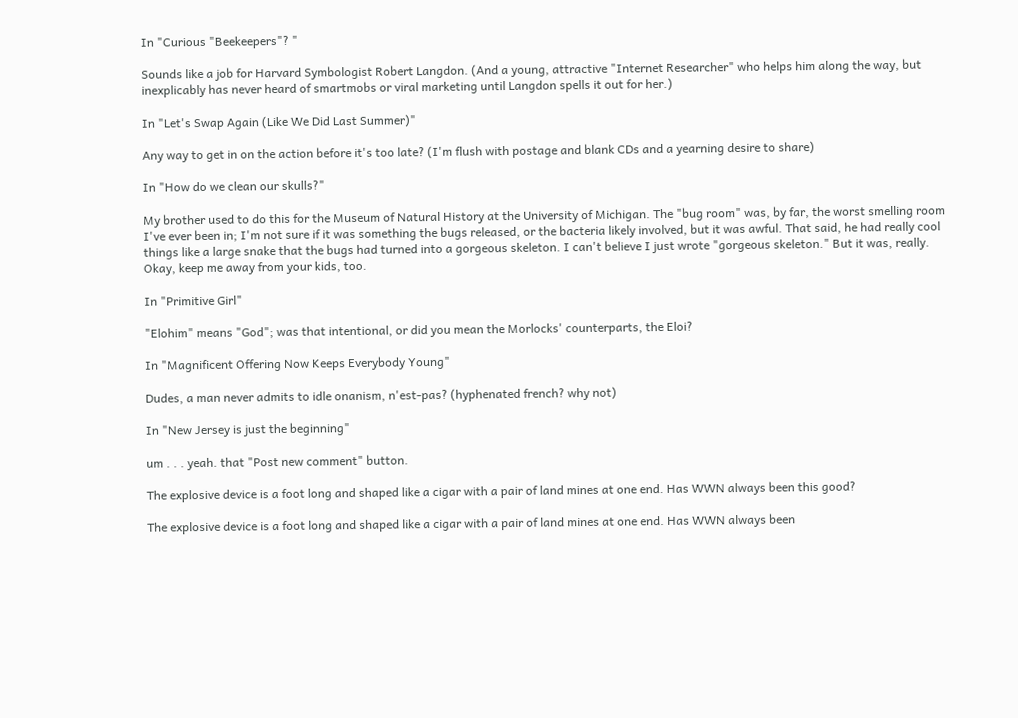In "Curious "Beekeepers"? "

Sounds like a job for Harvard Symbologist Robert Langdon. (And a young, attractive "Internet Researcher" who helps him along the way, but inexplicably has never heard of smartmobs or viral marketing until Langdon spells it out for her.)

In "Let's Swap Again (Like We Did Last Summer)"

Any way to get in on the action before it's too late? (I'm flush with postage and blank CDs and a yearning desire to share)

In "How do we clean our skulls?"

My brother used to do this for the Museum of Natural History at the University of Michigan. The "bug room" was, by far, the worst smelling room I've ever been in; I'm not sure if it was something the bugs released, or the bacteria likely involved, but it was awful. That said, he had really cool things like a large snake that the bugs had turned into a gorgeous skeleton. I can't believe I just wrote "gorgeous skeleton." But it was, really. Okay, keep me away from your kids, too.

In "Primitive Girl"

"Elohim" means "God"; was that intentional, or did you mean the Morlocks' counterparts, the Eloi?

In "Magnificent Offering Now Keeps Everybody Young"

Dudes, a man never admits to idle onanism, n'est-pas? (hyphenated french? why not)

In "New Jersey is just the beginning"

um . . . yeah. that "Post new comment" button.

The explosive device is a foot long and shaped like a cigar with a pair of land mines at one end. Has WWN always been this good?

The explosive device is a foot long and shaped like a cigar with a pair of land mines at one end. Has WWN always been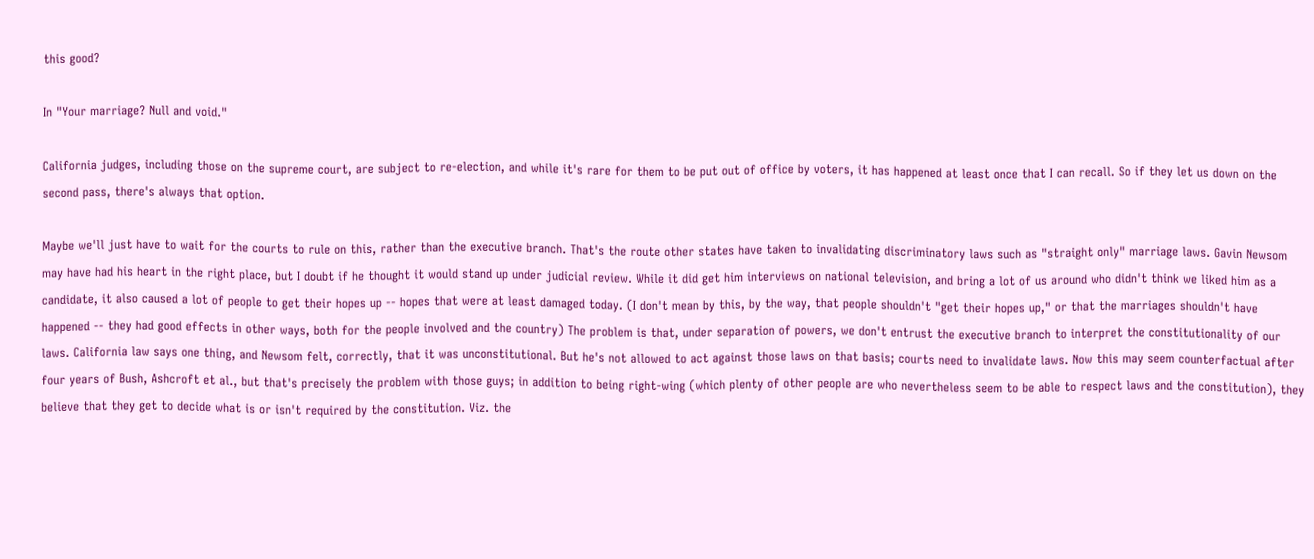this good?

In "Your marriage? Null and void."

California judges, including those on the supreme court, are subject to re-election, and while it's rare for them to be put out of office by voters, it has happened at least once that I can recall. So if they let us down on the second pass, there's always that option.

Maybe we'll just have to wait for the courts to rule on this, rather than the executive branch. That's the route other states have taken to invalidating discriminatory laws such as "straight only" marriage laws. Gavin Newsom may have had his heart in the right place, but I doubt if he thought it would stand up under judicial review. While it did get him interviews on national television, and bring a lot of us around who didn't think we liked him as a candidate, it also caused a lot of people to get their hopes up -- hopes that were at least damaged today. (I don't mean by this, by the way, that people shouldn't "get their hopes up," or that the marriages shouldn't have happened -- they had good effects in other ways, both for the people involved and the country) The problem is that, under separation of powers, we don't entrust the executive branch to interpret the constitutionality of our laws. California law says one thing, and Newsom felt, correctly, that it was unconstitutional. But he's not allowed to act against those laws on that basis; courts need to invalidate laws. Now this may seem counterfactual after four years of Bush, Ashcroft et al., but that's precisely the problem with those guys; in addition to being right-wing (which plenty of other people are who nevertheless seem to be able to respect laws and the constitution), they believe that they get to decide what is or isn't required by the constitution. Viz. the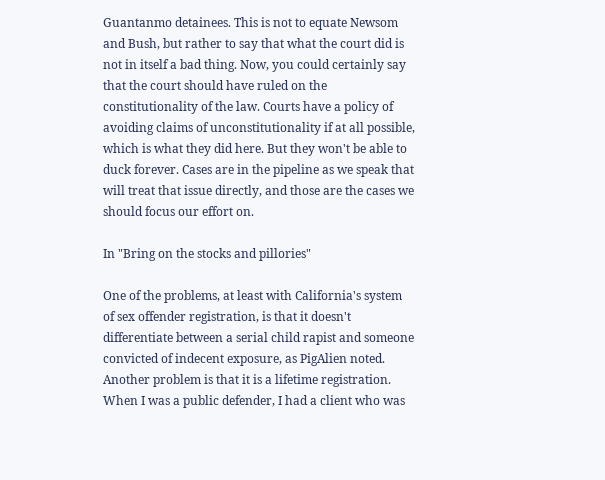Guantanmo detainees. This is not to equate Newsom and Bush, but rather to say that what the court did is not in itself a bad thing. Now, you could certainly say that the court should have ruled on the constitutionality of the law. Courts have a policy of avoiding claims of unconstitutionality if at all possible, which is what they did here. But they won't be able to duck forever. Cases are in the pipeline as we speak that will treat that issue directly, and those are the cases we should focus our effort on.

In "Bring on the stocks and pillories"

One of the problems, at least with California's system of sex offender registration, is that it doesn't differentiate between a serial child rapist and someone convicted of indecent exposure, as PigAlien noted. Another problem is that it is a lifetime registration. When I was a public defender, I had a client who was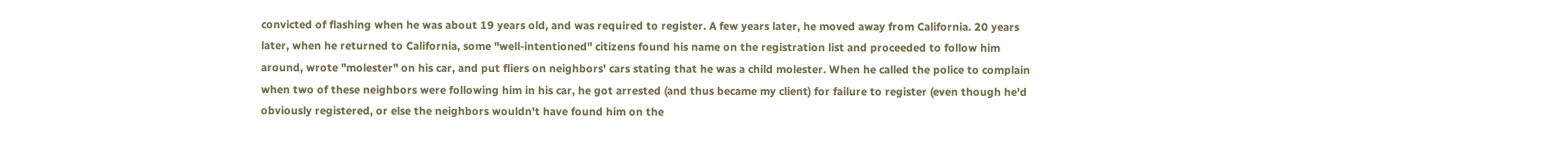convicted of flashing when he was about 19 years old, and was required to register. A few years later, he moved away from California. 20 years later, when he returned to California, some "well-intentioned" citizens found his name on the registration list and proceeded to follow him around, wrote "molester" on his car, and put fliers on neighbors' cars stating that he was a child molester. When he called the police to complain when two of these neighbors were following him in his car, he got arrested (and thus became my client) for failure to register (even though he'd obviously registered, or else the neighbors wouldn't have found him on the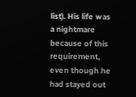list). His life was a nightmare because of this requirement, even though he had stayed out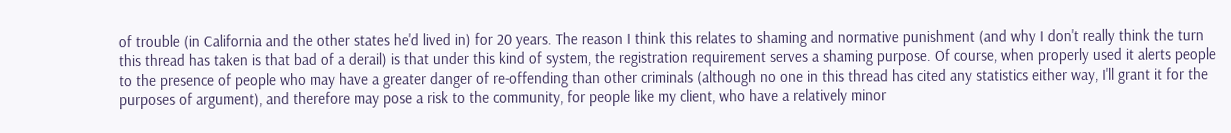of trouble (in California and the other states he'd lived in) for 20 years. The reason I think this relates to shaming and normative punishment (and why I don't really think the turn this thread has taken is that bad of a derail) is that under this kind of system, the registration requirement serves a shaming purpose. Of course, when properly used it alerts people to the presence of people who may have a greater danger of re-offending than other criminals (although no one in this thread has cited any statistics either way, I'll grant it for the purposes of argument), and therefore may pose a risk to the community, for people like my client, who have a relatively minor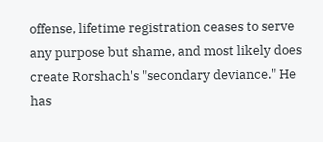offense, lifetime registration ceases to serve any purpose but shame, and most likely does create Rorshach's "secondary deviance." He has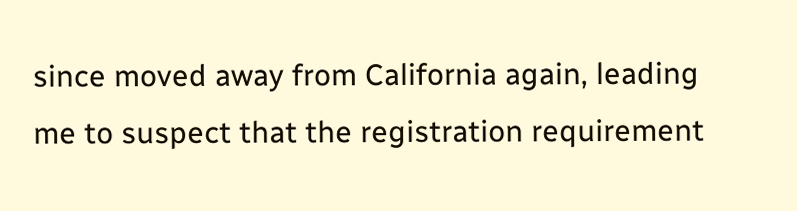since moved away from California again, leading me to suspect that the registration requirement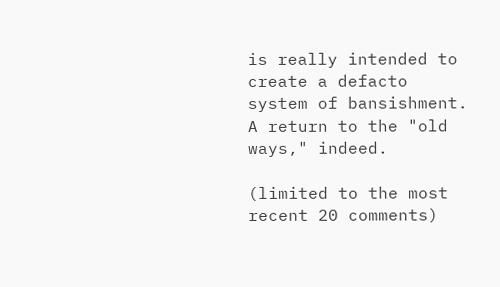is really intended to create a defacto system of bansishment. A return to the "old ways," indeed.

(limited to the most recent 20 comments)